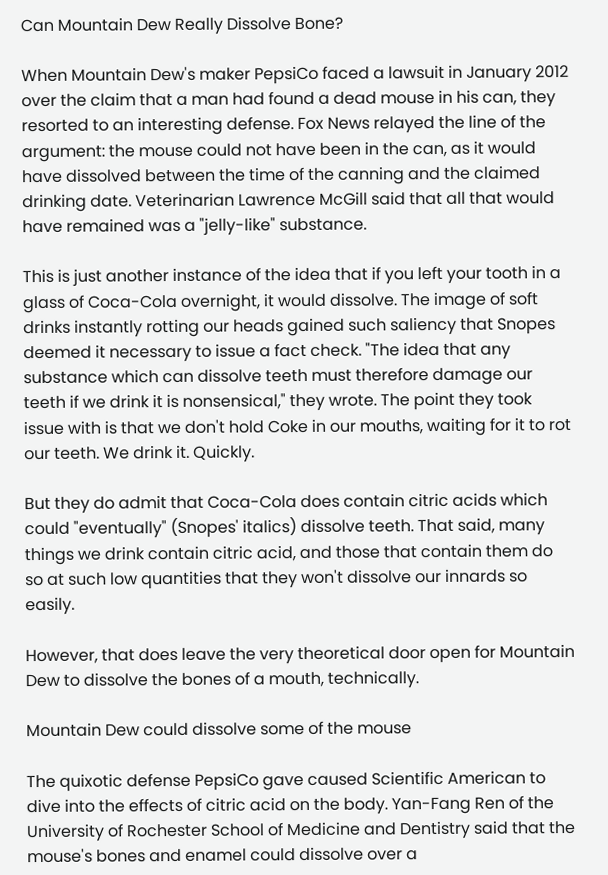Can Mountain Dew Really Dissolve Bone?

When Mountain Dew's maker PepsiCo faced a lawsuit in January 2012 over the claim that a man had found a dead mouse in his can, they resorted to an interesting defense. Fox News relayed the line of the argument: the mouse could not have been in the can, as it would have dissolved between the time of the canning and the claimed drinking date. Veterinarian Lawrence McGill said that all that would have remained was a "jelly-like" substance.

This is just another instance of the idea that if you left your tooth in a glass of Coca-Cola overnight, it would dissolve. The image of soft drinks instantly rotting our heads gained such saliency that Snopes deemed it necessary to issue a fact check. "The idea that any substance which can dissolve teeth must therefore damage our teeth if we drink it is nonsensical," they wrote. The point they took issue with is that we don't hold Coke in our mouths, waiting for it to rot our teeth. We drink it. Quickly.

But they do admit that Coca-Cola does contain citric acids which could "eventually" (Snopes' italics) dissolve teeth. That said, many things we drink contain citric acid, and those that contain them do so at such low quantities that they won't dissolve our innards so easily.

However, that does leave the very theoretical door open for Mountain Dew to dissolve the bones of a mouth, technically.

Mountain Dew could dissolve some of the mouse

The quixotic defense PepsiCo gave caused Scientific American to dive into the effects of citric acid on the body. Yan-Fang Ren of the University of Rochester School of Medicine and Dentistry said that the mouse's bones and enamel could dissolve over a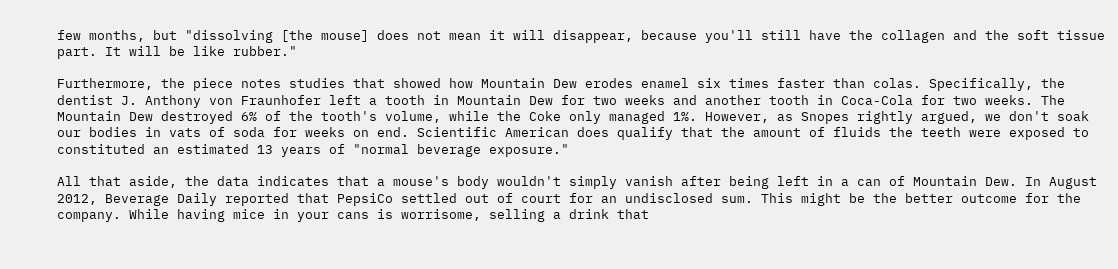few months, but "dissolving [the mouse] does not mean it will disappear, because you'll still have the collagen and the soft tissue part. It will be like rubber."

Furthermore, the piece notes studies that showed how Mountain Dew erodes enamel six times faster than colas. Specifically, the dentist J. Anthony von Fraunhofer left a tooth in Mountain Dew for two weeks and another tooth in Coca-Cola for two weeks. The Mountain Dew destroyed 6% of the tooth's volume, while the Coke only managed 1%. However, as Snopes rightly argued, we don't soak our bodies in vats of soda for weeks on end. Scientific American does qualify that the amount of fluids the teeth were exposed to constituted an estimated 13 years of "normal beverage exposure."

All that aside, the data indicates that a mouse's body wouldn't simply vanish after being left in a can of Mountain Dew. In August 2012, Beverage Daily reported that PepsiCo settled out of court for an undisclosed sum. This might be the better outcome for the company. While having mice in your cans is worrisome, selling a drink that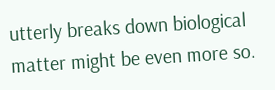utterly breaks down biological matter might be even more so.